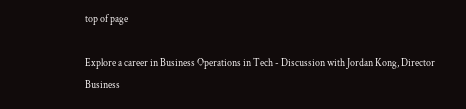top of page

Explore a career in Business Operations in Tech - Discussion with Jordan Kong, Director Business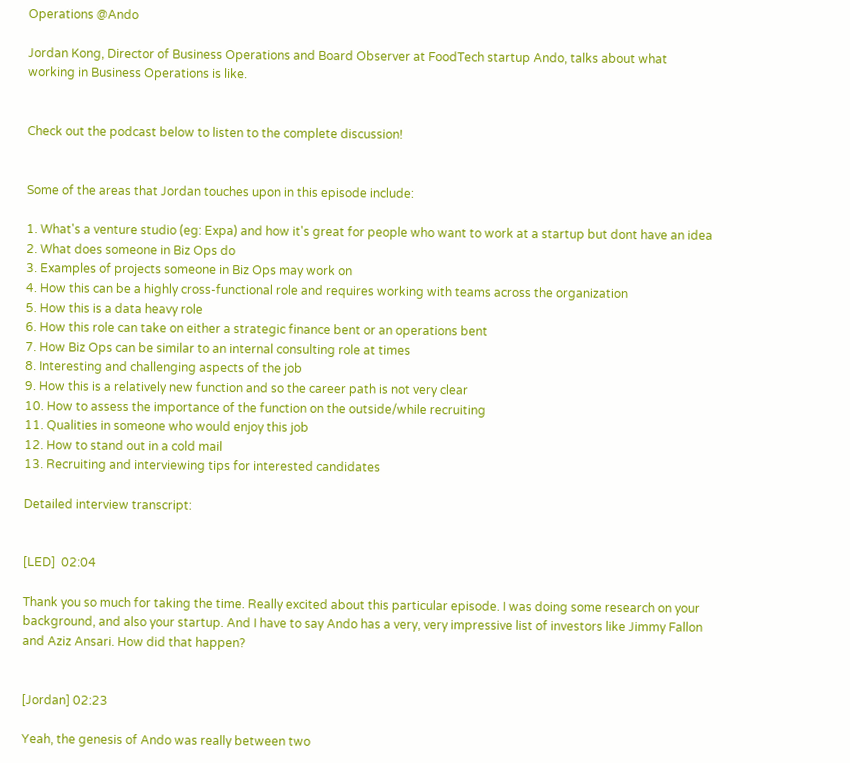Operations @Ando

Jordan Kong, Director of Business Operations and Board Observer at FoodTech startup Ando, talks about what working in Business Operations is like.


Check out the podcast below to listen to the complete discussion!


Some of the areas that Jordan touches upon in this episode include:

1. What's a venture studio (eg: Expa) and how it's great for people who want to work at a startup but dont have an idea
2. What does someone in Biz Ops do
3. Examples of projects someone in Biz Ops may work on
4. How this can be a highly cross-functional role and requires working with teams across the organization
5. How this is a data heavy role
6. How this role can take on either a strategic finance bent or an operations bent
7. How Biz Ops can be similar to an internal consulting role at times
8. Interesting and challenging aspects of the job
9. How this is a relatively new function and so the career path is not very clear
10. How to assess the importance of the function on the outside/while recruiting
11. Qualities in someone who would enjoy this job
12. How to stand out in a cold mail
13. Recruiting and interviewing tips for interested candidates

Detailed interview transcript:


[LED]  02:04

Thank you so much for taking the time. Really excited about this particular episode. I was doing some research on your background, and also your startup. And I have to say Ando has a very, very impressive list of investors like Jimmy Fallon and Aziz Ansari. How did that happen?


[Jordan] 02:23

Yeah, the genesis of Ando was really between two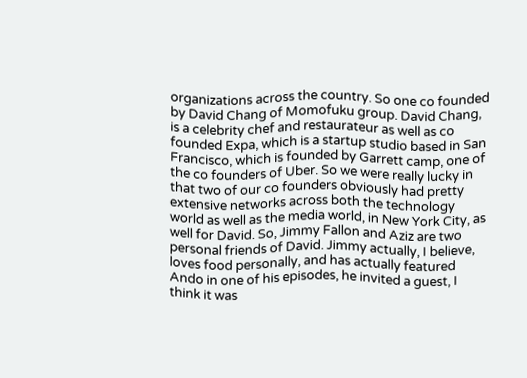organizations across the country. So one co founded by David Chang of Momofuku group. David Chang, is a celebrity chef and restaurateur as well as co founded Expa, which is a startup studio based in San Francisco, which is founded by Garrett camp, one of the co founders of Uber. So we were really lucky in that two of our co founders obviously had pretty extensive networks across both the technology world as well as the media world, in New York City, as well for David. So, Jimmy Fallon and Aziz are two personal friends of David. Jimmy actually, I believe, loves food personally, and has actually featured Ando in one of his episodes, he invited a guest, I think it was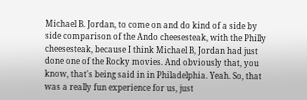Michael B. Jordan, to come on and do kind of a side by side comparison of the Ando cheesesteak, with the Philly cheesesteak, because I think Michael B, Jordan had just done one of the Rocky movies. And obviously that, you know, that's being said in in Philadelphia. Yeah. So, that was a really fun experience for us, just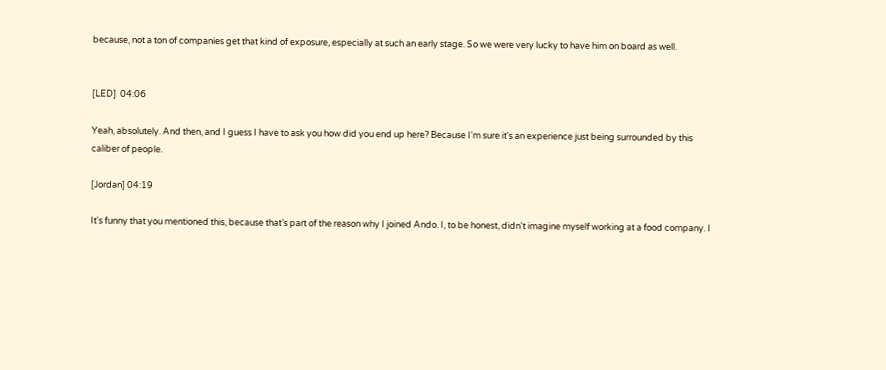because, not a ton of companies get that kind of exposure, especially at such an early stage. So we were very lucky to have him on board as well.


[LED]  04:06

Yeah, absolutely. And then, and I guess I have to ask you how did you end up here? Because I'm sure it's an experience just being surrounded by this caliber of people.

[Jordan] 04:19

It's funny that you mentioned this, because that’s part of the reason why I joined Ando. I, to be honest, didn't imagine myself working at a food company. I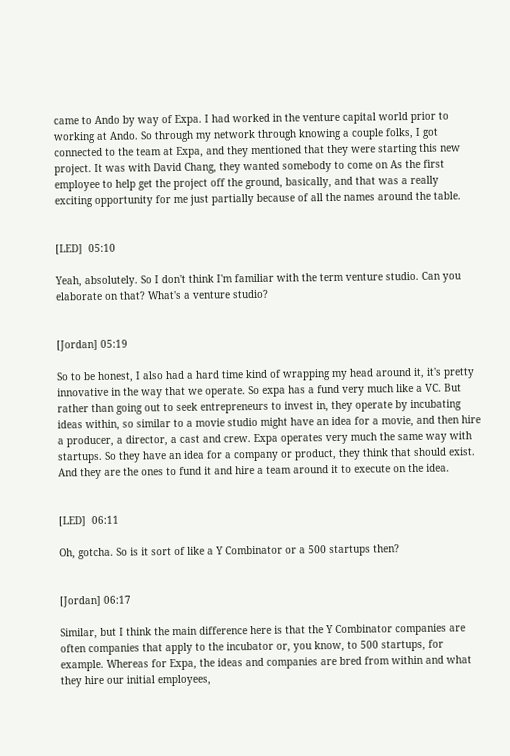came to Ando by way of Expa. I had worked in the venture capital world prior to working at Ando. So through my network through knowing a couple folks, I got connected to the team at Expa, and they mentioned that they were starting this new project. It was with David Chang, they wanted somebody to come on As the first employee to help get the project off the ground, basically, and that was a really exciting opportunity for me just partially because of all the names around the table.


[LED]  05:10

Yeah, absolutely. So I don't think I'm familiar with the term venture studio. Can you elaborate on that? What's a venture studio?


[Jordan] 05:19

So to be honest, I also had a hard time kind of wrapping my head around it, it's pretty innovative in the way that we operate. So expa has a fund very much like a VC. But rather than going out to seek entrepreneurs to invest in, they operate by incubating ideas within, so similar to a movie studio might have an idea for a movie, and then hire a producer, a director, a cast and crew. Expa operates very much the same way with startups. So they have an idea for a company or product, they think that should exist. And they are the ones to fund it and hire a team around it to execute on the idea.


[LED]  06:11

Oh, gotcha. So is it sort of like a Y Combinator or a 500 startups then?


[Jordan] 06:17

Similar, but I think the main difference here is that the Y Combinator companies are often companies that apply to the incubator or, you know, to 500 startups, for example. Whereas for Expa, the ideas and companies are bred from within and what they hire our initial employees,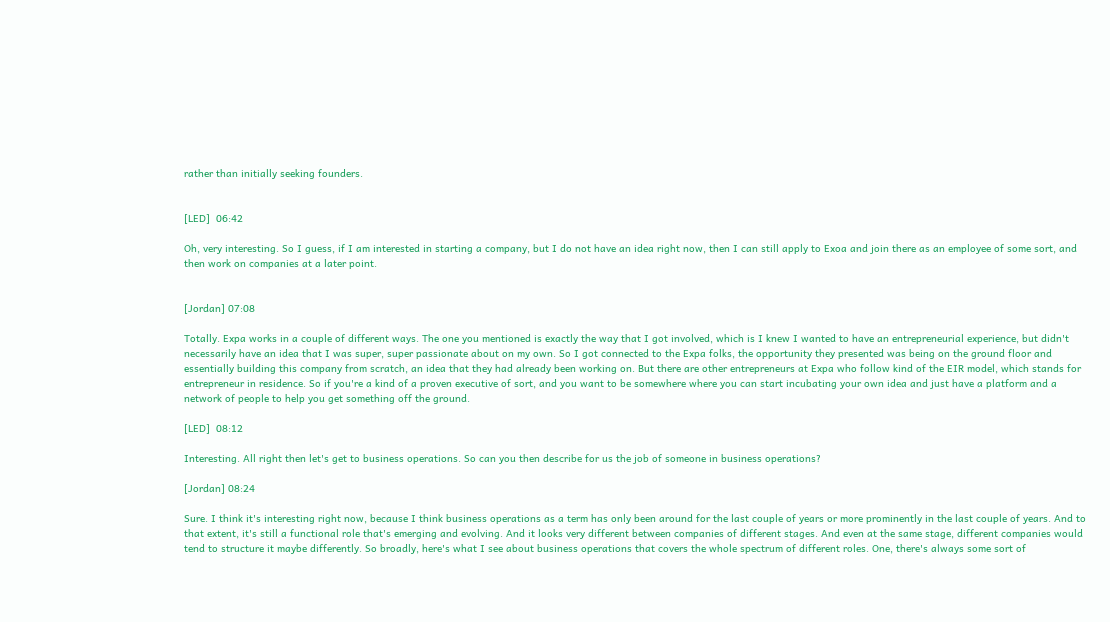rather than initially seeking founders.


[LED]  06:42

Oh, very interesting. So I guess, if I am interested in starting a company, but I do not have an idea right now, then I can still apply to Exoa and join there as an employee of some sort, and then work on companies at a later point.


[Jordan] 07:08

Totally. Expa works in a couple of different ways. The one you mentioned is exactly the way that I got involved, which is I knew I wanted to have an entrepreneurial experience, but didn't necessarily have an idea that I was super, super passionate about on my own. So I got connected to the Expa folks, the opportunity they presented was being on the ground floor and essentially building this company from scratch, an idea that they had already been working on. But there are other entrepreneurs at Expa who follow kind of the EIR model, which stands for entrepreneur in residence. So if you're a kind of a proven executive of sort, and you want to be somewhere where you can start incubating your own idea and just have a platform and a network of people to help you get something off the ground.

[LED]  08:12

Interesting. All right then let's get to business operations. So can you then describe for us the job of someone in business operations?

[Jordan] 08:24

Sure. I think it's interesting right now, because I think business operations as a term has only been around for the last couple of years or more prominently in the last couple of years. And to that extent, it's still a functional role that's emerging and evolving. And it looks very different between companies of different stages. And even at the same stage, different companies would tend to structure it maybe differently. So broadly, here's what I see about business operations that covers the whole spectrum of different roles. One, there's always some sort of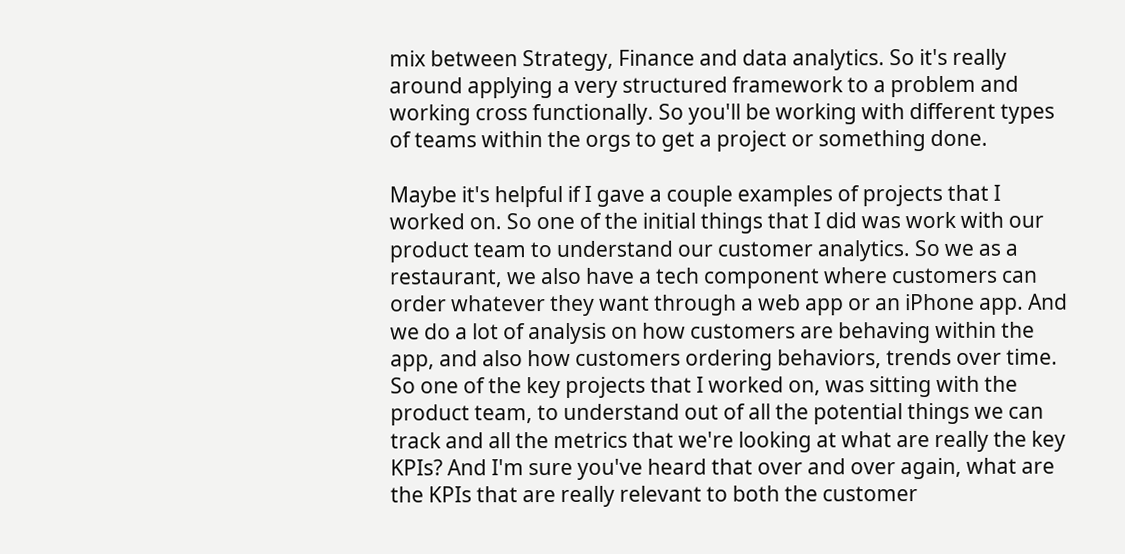mix between Strategy, Finance and data analytics. So it's really around applying a very structured framework to a problem and working cross functionally. So you'll be working with different types of teams within the orgs to get a project or something done.

Maybe it's helpful if I gave a couple examples of projects that I worked on. So one of the initial things that I did was work with our product team to understand our customer analytics. So we as a restaurant, we also have a tech component where customers can order whatever they want through a web app or an iPhone app. And we do a lot of analysis on how customers are behaving within the app, and also how customers ordering behaviors, trends over time. So one of the key projects that I worked on, was sitting with the product team, to understand out of all the potential things we can track and all the metrics that we're looking at what are really the key KPIs? And I'm sure you've heard that over and over again, what are the KPIs that are really relevant to both the customer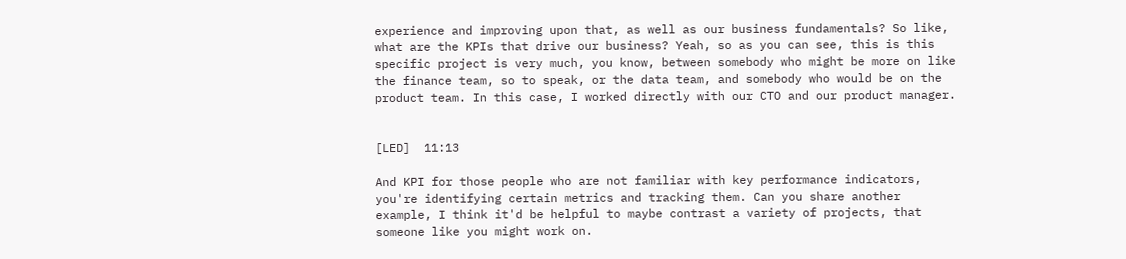experience and improving upon that, as well as our business fundamentals? So like, what are the KPIs that drive our business? Yeah, so as you can see, this is this specific project is very much, you know, between somebody who might be more on like the finance team, so to speak, or the data team, and somebody who would be on the product team. In this case, I worked directly with our CTO and our product manager.


[LED]  11:13

And KPI for those people who are not familiar with key performance indicators, you're identifying certain metrics and tracking them. Can you share another example, I think it'd be helpful to maybe contrast a variety of projects, that someone like you might work on.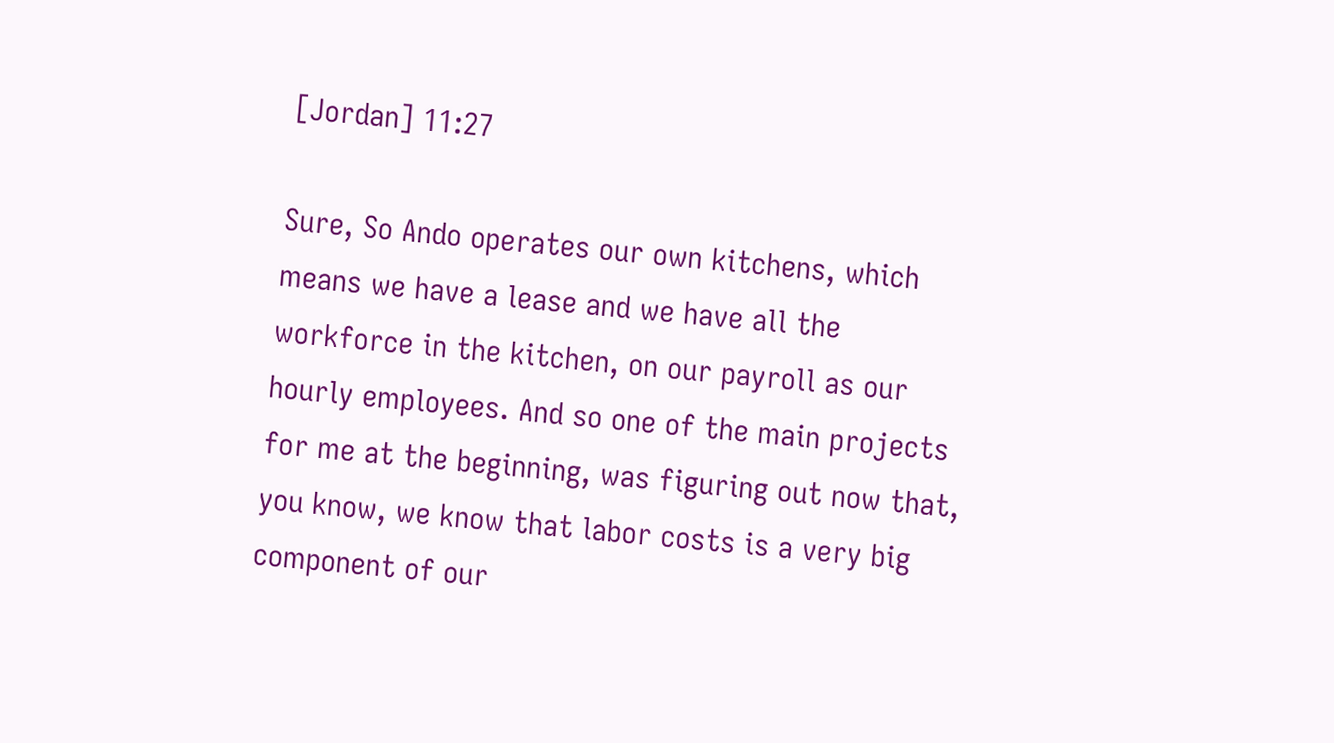[Jordan] 11:27

Sure, So Ando operates our own kitchens, which means we have a lease and we have all the workforce in the kitchen, on our payroll as our hourly employees. And so one of the main projects for me at the beginning, was figuring out now that, you know, we know that labor costs is a very big component of our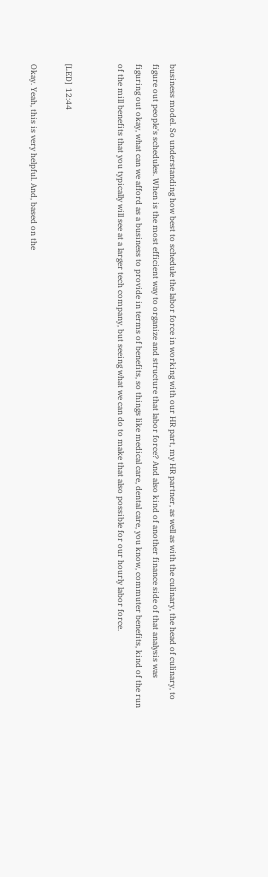business model. So understanding how best to schedule the labor force in working with our HR part, my HR partner, as well as with the culinary, the head of culinary, to figure out people's schedules. When is the most efficient way to organize and structure that labor force? And also kind of another finance side of that analysis was figuring out okay, what can we afford as a business to provide in terms of benefits, so things like medical care, dental care, you know, commuter benefits, kind of the run of the mill benefits that you typically will see at a larger tech company, but seeing what we can do to make that also possible for our hourly labor force.


[LED]  12:44

Okay. Yeah, this is very helpful. And, based on the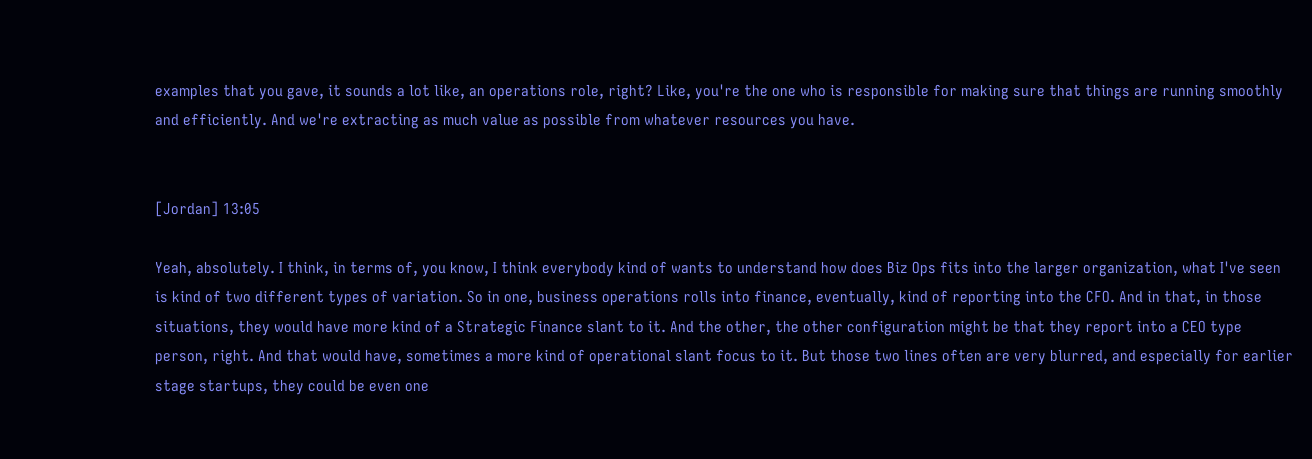examples that you gave, it sounds a lot like, an operations role, right? Like, you're the one who is responsible for making sure that things are running smoothly and efficiently. And we're extracting as much value as possible from whatever resources you have.


[Jordan] 13:05

Yeah, absolutely. I think, in terms of, you know, I think everybody kind of wants to understand how does Biz Ops fits into the larger organization, what I've seen is kind of two different types of variation. So in one, business operations rolls into finance, eventually, kind of reporting into the CFO. And in that, in those situations, they would have more kind of a Strategic Finance slant to it. And the other, the other configuration might be that they report into a CEO type person, right. And that would have, sometimes a more kind of operational slant focus to it. But those two lines often are very blurred, and especially for earlier stage startups, they could be even one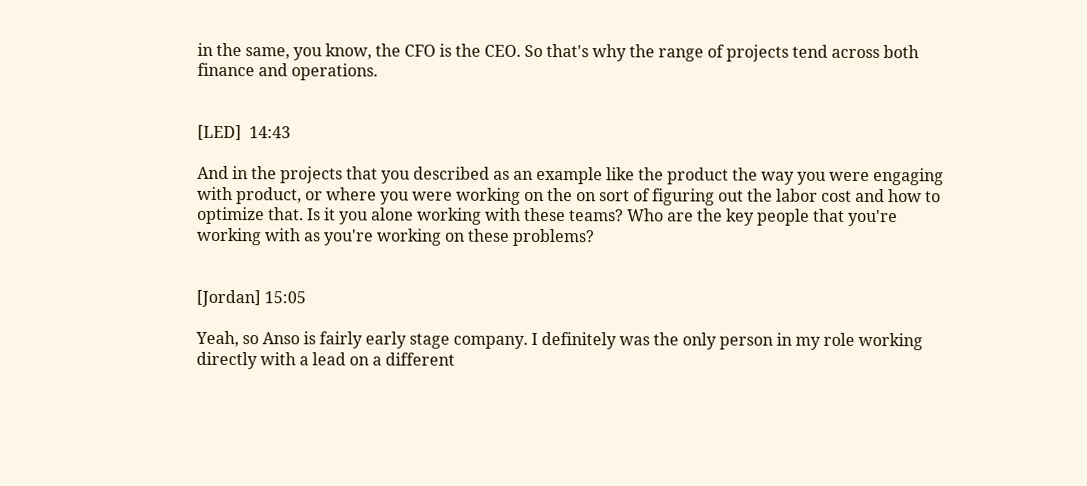in the same, you know, the CFO is the CEO. So that's why the range of projects tend across both finance and operations.


[LED]  14:43

And in the projects that you described as an example like the product the way you were engaging with product, or where you were working on the on sort of figuring out the labor cost and how to optimize that. Is it you alone working with these teams? Who are the key people that you're working with as you're working on these problems?


[Jordan] 15:05

Yeah, so Anso is fairly early stage company. I definitely was the only person in my role working directly with a lead on a different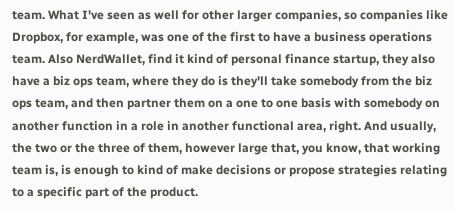team. What I've seen as well for other larger companies, so companies like Dropbox, for example, was one of the first to have a business operations team. Also NerdWallet, find it kind of personal finance startup, they also have a biz ops team, where they do is they'll take somebody from the biz ops team, and then partner them on a one to one basis with somebody on another function in a role in another functional area, right. And usually, the two or the three of them, however large that, you know, that working team is, is enough to kind of make decisions or propose strategies relating to a specific part of the product.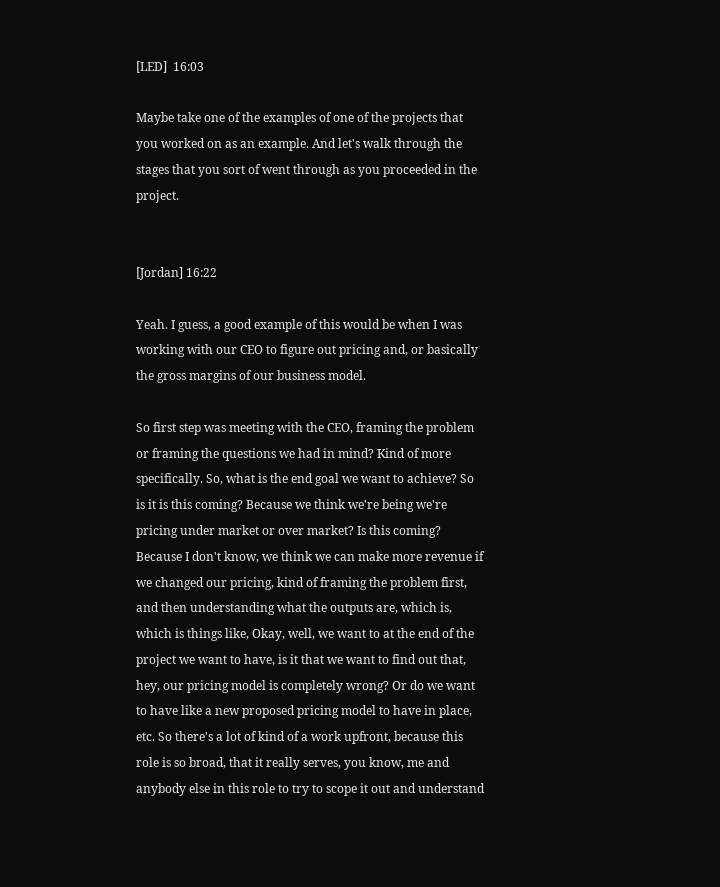[LED]  16:03

Maybe take one of the examples of one of the projects that you worked on as an example. And let's walk through the stages that you sort of went through as you proceeded in the project.


[Jordan] 16:22

Yeah. I guess, a good example of this would be when I was working with our CEO to figure out pricing and, or basically the gross margins of our business model.

So first step was meeting with the CEO, framing the problem or framing the questions we had in mind? Kind of more specifically. So, what is the end goal we want to achieve? So is it is this coming? Because we think we're being we're pricing under market or over market? Is this coming? Because I don't know, we think we can make more revenue if we changed our pricing, kind of framing the problem first, and then understanding what the outputs are, which is, which is things like, Okay, well, we want to at the end of the project we want to have, is it that we want to find out that, hey, our pricing model is completely wrong? Or do we want to have like a new proposed pricing model to have in place, etc. So there's a lot of kind of a work upfront, because this role is so broad, that it really serves, you know, me and anybody else in this role to try to scope it out and understand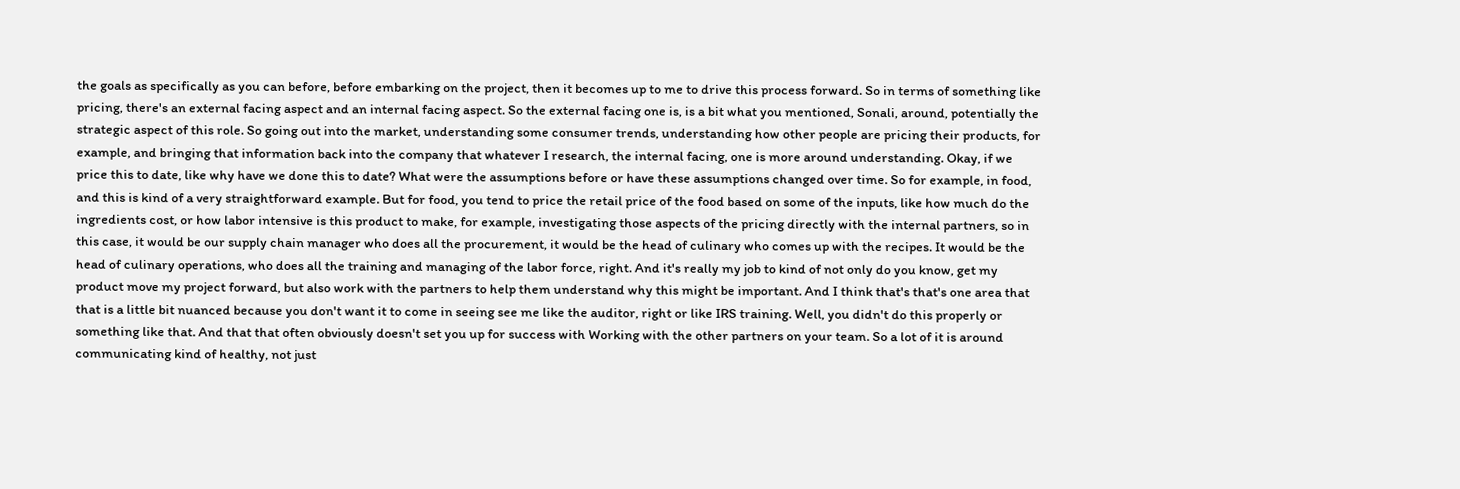the goals as specifically as you can before, before embarking on the project, then it becomes up to me to drive this process forward. So in terms of something like pricing, there's an external facing aspect and an internal facing aspect. So the external facing one is, is a bit what you mentioned, Sonali, around, potentially the strategic aspect of this role. So going out into the market, understanding some consumer trends, understanding how other people are pricing their products, for example, and bringing that information back into the company that whatever I research, the internal facing, one is more around understanding. Okay, if we price this to date, like why have we done this to date? What were the assumptions before or have these assumptions changed over time. So for example, in food, and this is kind of a very straightforward example. But for food, you tend to price the retail price of the food based on some of the inputs, like how much do the ingredients cost, or how labor intensive is this product to make, for example, investigating those aspects of the pricing directly with the internal partners, so in this case, it would be our supply chain manager who does all the procurement, it would be the head of culinary who comes up with the recipes. It would be the head of culinary operations, who does all the training and managing of the labor force, right. And it's really my job to kind of not only do you know, get my product move my project forward, but also work with the partners to help them understand why this might be important. And I think that's that's one area that that is a little bit nuanced because you don't want it to come in seeing see me like the auditor, right or like IRS training. Well, you didn't do this properly or something like that. And that that often obviously doesn't set you up for success with Working with the other partners on your team. So a lot of it is around communicating kind of healthy, not just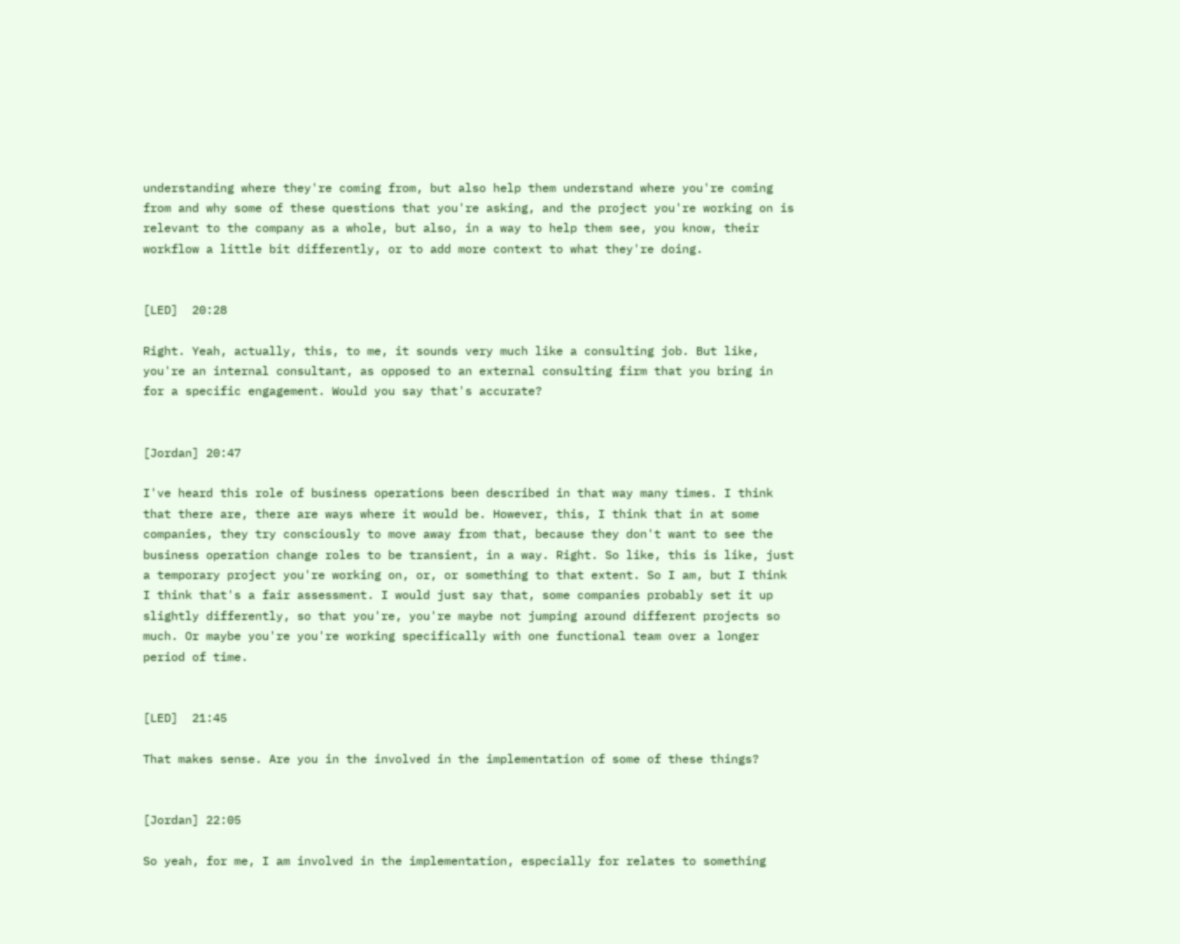understanding where they're coming from, but also help them understand where you're coming from and why some of these questions that you're asking, and the project you're working on is relevant to the company as a whole, but also, in a way to help them see, you know, their workflow a little bit differently, or to add more context to what they're doing.


[LED]  20:28

Right. Yeah, actually, this, to me, it sounds very much like a consulting job. But like, you're an internal consultant, as opposed to an external consulting firm that you bring in for a specific engagement. Would you say that's accurate?


[Jordan] 20:47

I've heard this role of business operations been described in that way many times. I think that there are, there are ways where it would be. However, this, I think that in at some companies, they try consciously to move away from that, because they don't want to see the business operation change roles to be transient, in a way. Right. So like, this is like, just a temporary project you're working on, or, or something to that extent. So I am, but I think I think that's a fair assessment. I would just say that, some companies probably set it up slightly differently, so that you're, you're maybe not jumping around different projects so much. Or maybe you're you're working specifically with one functional team over a longer period of time.


[LED]  21:45

That makes sense. Are you in the involved in the implementation of some of these things?


[Jordan] 22:05

So yeah, for me, I am involved in the implementation, especially for relates to something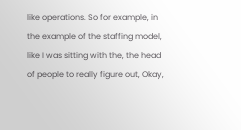like operations. So for example, in the example of the staffing model, like I was sitting with the, the head of people to really figure out, Okay,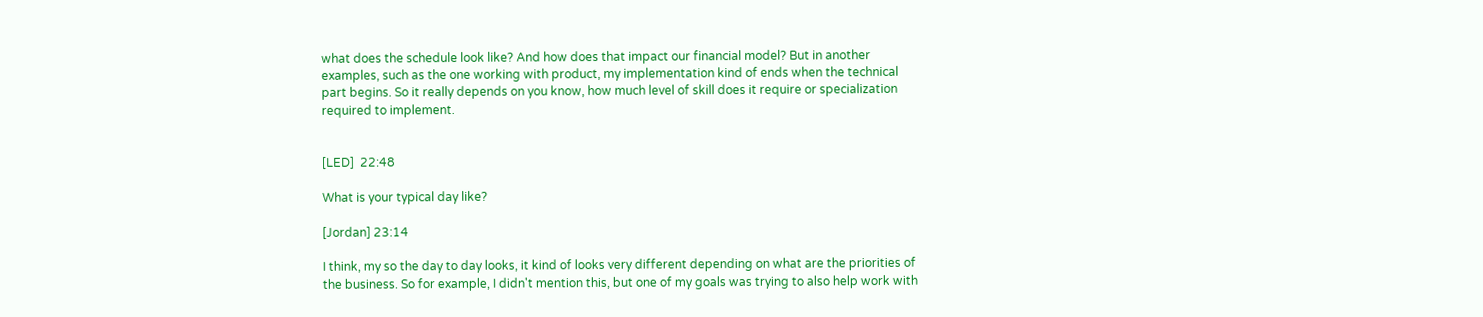what does the schedule look like? And how does that impact our financial model? But in another examples, such as the one working with product, my implementation kind of ends when the technical part begins. So it really depends on you know, how much level of skill does it require or specialization required to implement.


[LED]  22:48

What is your typical day like?

[Jordan] 23:14

I think, my so the day to day looks, it kind of looks very different depending on what are the priorities of the business. So for example, I didn't mention this, but one of my goals was trying to also help work with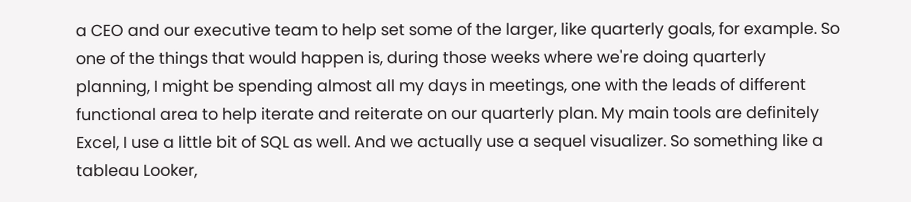a CEO and our executive team to help set some of the larger, like quarterly goals, for example. So one of the things that would happen is, during those weeks where we're doing quarterly planning, I might be spending almost all my days in meetings, one with the leads of different functional area to help iterate and reiterate on our quarterly plan. My main tools are definitely Excel, I use a little bit of SQL as well. And we actually use a sequel visualizer. So something like a tableau Looker,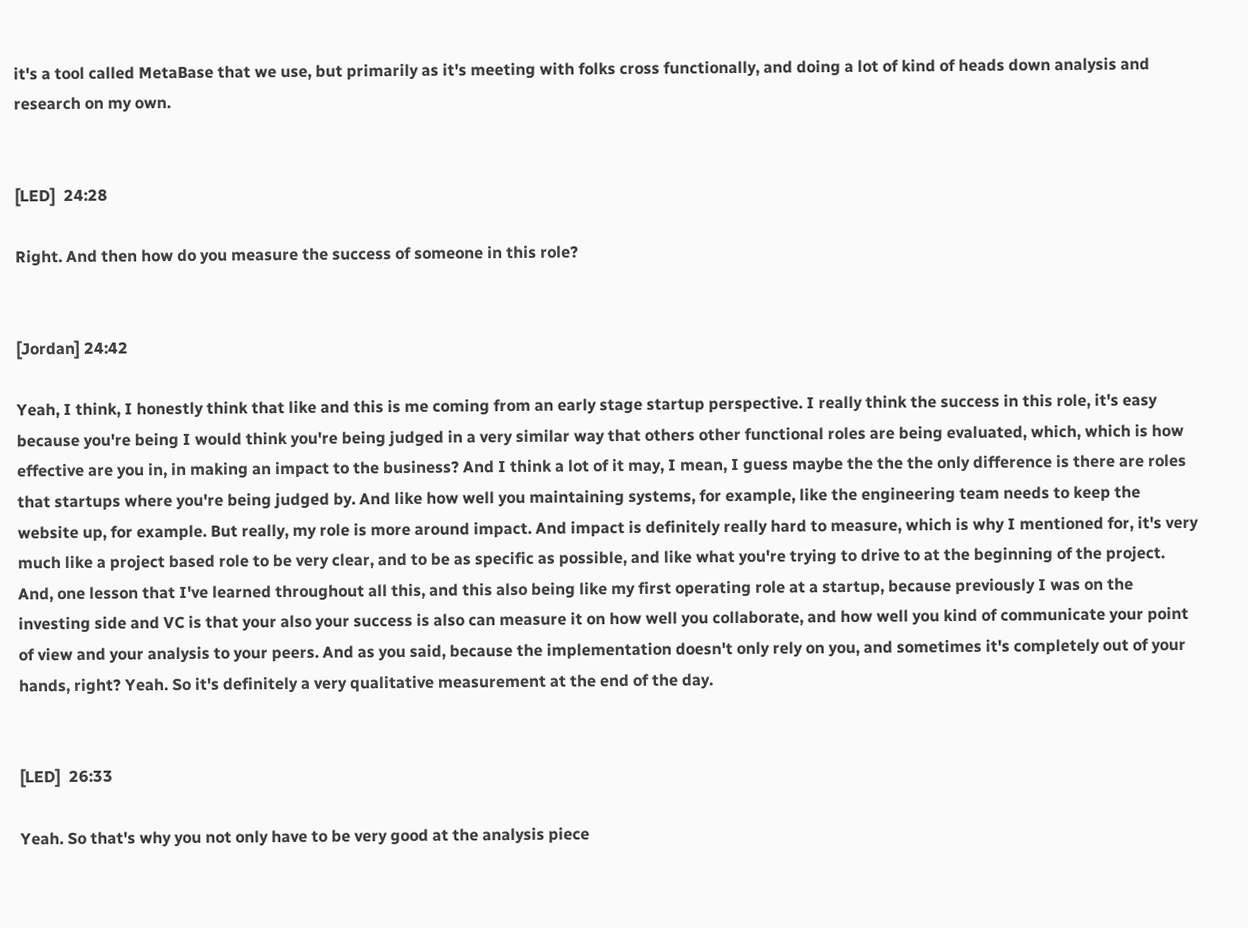it's a tool called MetaBase that we use, but primarily as it's meeting with folks cross functionally, and doing a lot of kind of heads down analysis and research on my own.


[LED]  24:28

Right. And then how do you measure the success of someone in this role?


[Jordan] 24:42

Yeah, I think, I honestly think that like and this is me coming from an early stage startup perspective. I really think the success in this role, it's easy because you're being I would think you're being judged in a very similar way that others other functional roles are being evaluated, which, which is how effective are you in, in making an impact to the business? And I think a lot of it may, I mean, I guess maybe the the the only difference is there are roles that startups where you're being judged by. And like how well you maintaining systems, for example, like the engineering team needs to keep the website up, for example. But really, my role is more around impact. And impact is definitely really hard to measure, which is why I mentioned for, it's very much like a project based role to be very clear, and to be as specific as possible, and like what you're trying to drive to at the beginning of the project. And, one lesson that I've learned throughout all this, and this also being like my first operating role at a startup, because previously I was on the investing side and VC is that your also your success is also can measure it on how well you collaborate, and how well you kind of communicate your point of view and your analysis to your peers. And as you said, because the implementation doesn't only rely on you, and sometimes it's completely out of your hands, right? Yeah. So it's definitely a very qualitative measurement at the end of the day.


[LED]  26:33

Yeah. So that's why you not only have to be very good at the analysis piece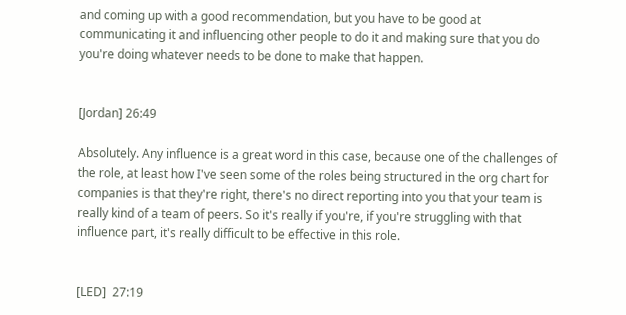and coming up with a good recommendation, but you have to be good at communicating it and influencing other people to do it and making sure that you do you're doing whatever needs to be done to make that happen.


[Jordan] 26:49

Absolutely. Any influence is a great word in this case, because one of the challenges of the role, at least how I've seen some of the roles being structured in the org chart for companies is that they're right, there's no direct reporting into you that your team is really kind of a team of peers. So it's really if you're, if you're struggling with that influence part, it's really difficult to be effective in this role.


[LED]  27:19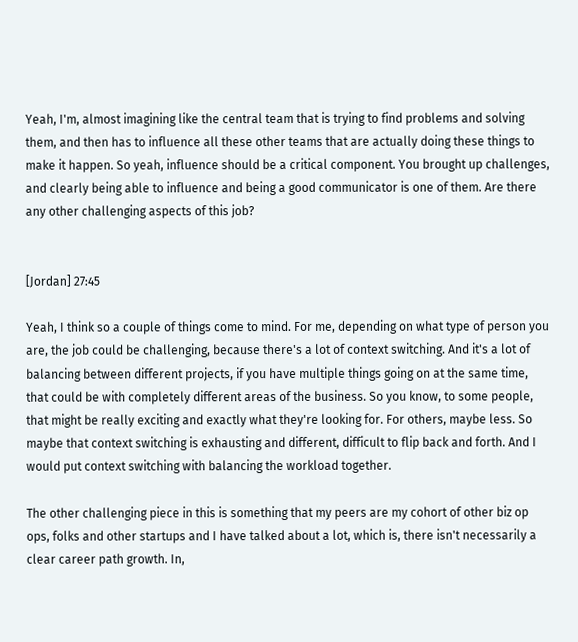Yeah, I'm, almost imagining like the central team that is trying to find problems and solving them, and then has to influence all these other teams that are actually doing these things to make it happen. So yeah, influence should be a critical component. You brought up challenges, and clearly being able to influence and being a good communicator is one of them. Are there any other challenging aspects of this job?


[Jordan] 27:45

Yeah, I think so a couple of things come to mind. For me, depending on what type of person you are, the job could be challenging, because there's a lot of context switching. And it's a lot of balancing between different projects, if you have multiple things going on at the same time, that could be with completely different areas of the business. So you know, to some people, that might be really exciting and exactly what they're looking for. For others, maybe less. So maybe that context switching is exhausting and different, difficult to flip back and forth. And I would put context switching with balancing the workload together.

The other challenging piece in this is something that my peers are my cohort of other biz op ops, folks and other startups and I have talked about a lot, which is, there isn't necessarily a clear career path growth. In,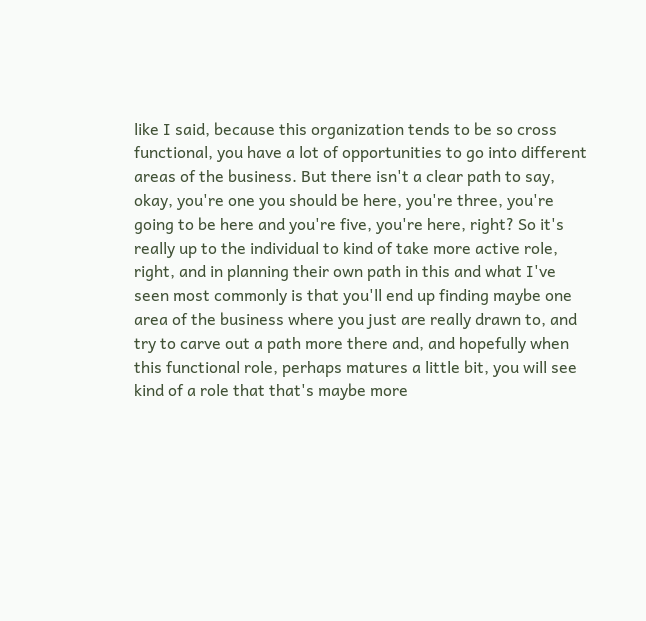like I said, because this organization tends to be so cross functional, you have a lot of opportunities to go into different areas of the business. But there isn't a clear path to say, okay, you're one you should be here, you're three, you're going to be here and you're five, you're here, right? So it's really up to the individual to kind of take more active role, right, and in planning their own path in this and what I've seen most commonly is that you'll end up finding maybe one area of the business where you just are really drawn to, and try to carve out a path more there and, and hopefully when this functional role, perhaps matures a little bit, you will see kind of a role that that's maybe more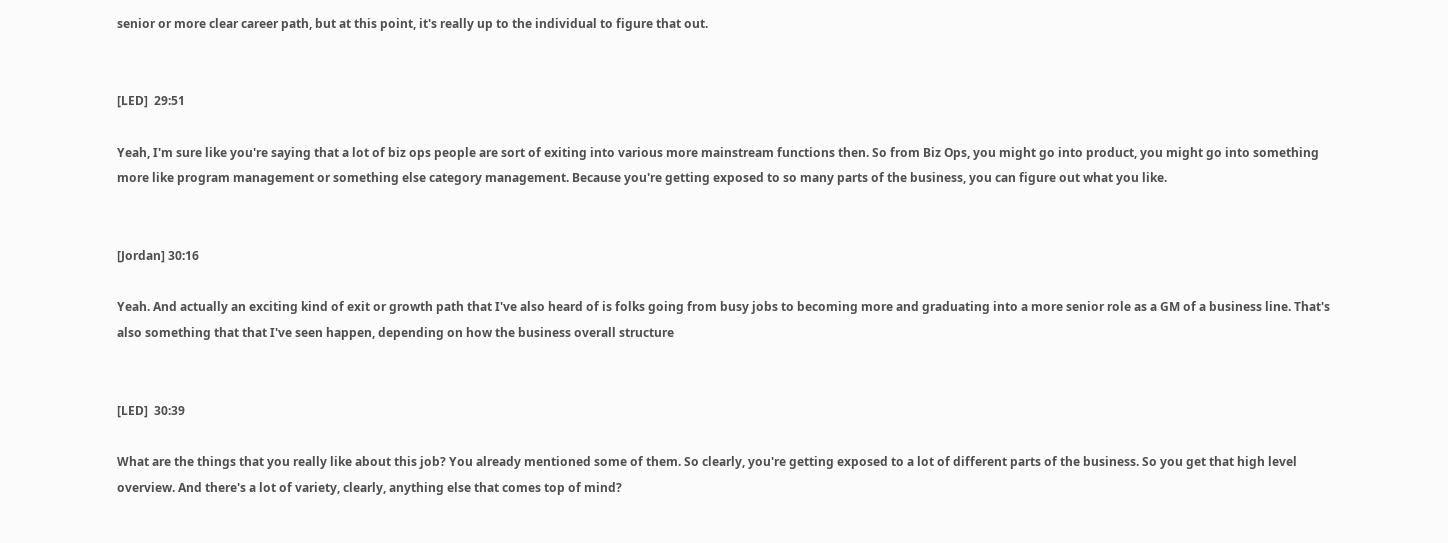senior or more clear career path, but at this point, it's really up to the individual to figure that out.


[LED]  29:51

Yeah, I'm sure like you're saying that a lot of biz ops people are sort of exiting into various more mainstream functions then. So from Biz Ops, you might go into product, you might go into something more like program management or something else category management. Because you're getting exposed to so many parts of the business, you can figure out what you like.


[Jordan] 30:16

Yeah. And actually an exciting kind of exit or growth path that I've also heard of is folks going from busy jobs to becoming more and graduating into a more senior role as a GM of a business line. That's also something that that I've seen happen, depending on how the business overall structure


[LED]  30:39

What are the things that you really like about this job? You already mentioned some of them. So clearly, you're getting exposed to a lot of different parts of the business. So you get that high level overview. And there's a lot of variety, clearly, anything else that comes top of mind?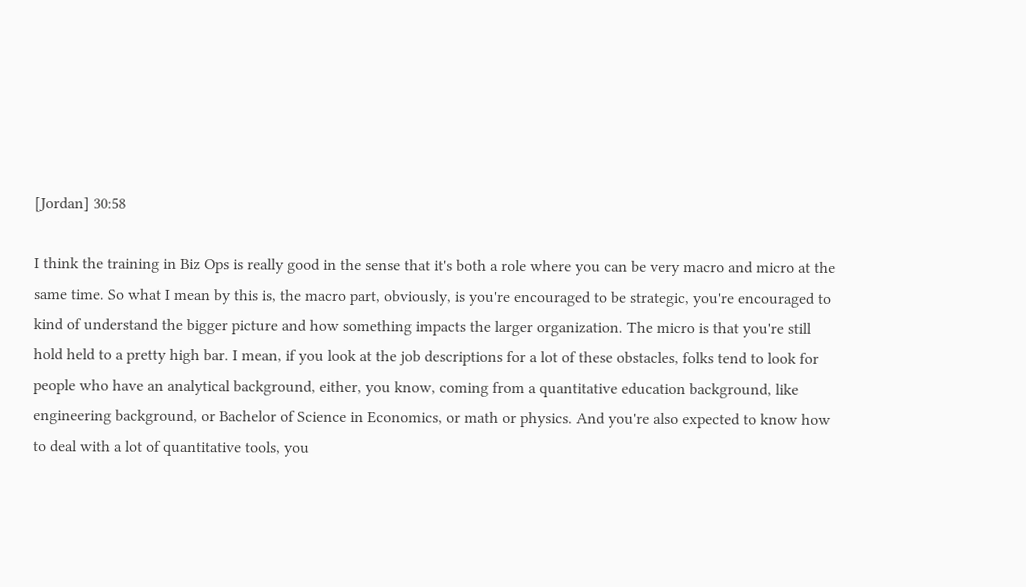[Jordan] 30:58

I think the training in Biz Ops is really good in the sense that it's both a role where you can be very macro and micro at the same time. So what I mean by this is, the macro part, obviously, is you're encouraged to be strategic, you're encouraged to kind of understand the bigger picture and how something impacts the larger organization. The micro is that you're still hold held to a pretty high bar. I mean, if you look at the job descriptions for a lot of these obstacles, folks tend to look for people who have an analytical background, either, you know, coming from a quantitative education background, like engineering background, or Bachelor of Science in Economics, or math or physics. And you're also expected to know how to deal with a lot of quantitative tools, you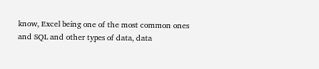know, Excel being one of the most common ones and SQL and other types of data, data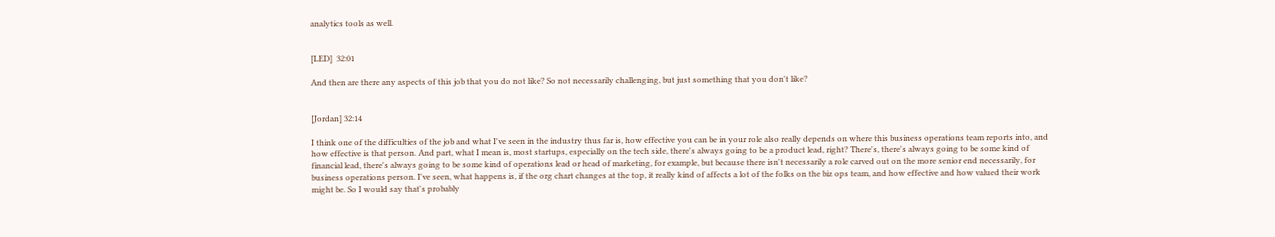analytics tools as well.


[LED]  32:01

And then are there any aspects of this job that you do not like? So not necessarily challenging, but just something that you don't like?


[Jordan] 32:14

I think one of the difficulties of the job and what I've seen in the industry thus far is, how effective you can be in your role also really depends on where this business operations team reports into, and how effective is that person. And part, what I mean is, most startups, especially on the tech side, there's always going to be a product lead, right? There's, there's always going to be some kind of financial lead, there's always going to be some kind of operations lead or head of marketing, for example, but because there isn't necessarily a role carved out on the more senior end necessarily, for business operations person. I've seen, what happens is, if the org chart changes at the top, it really kind of affects a lot of the folks on the biz ops team, and how effective and how valued their work might be. So I would say that's probably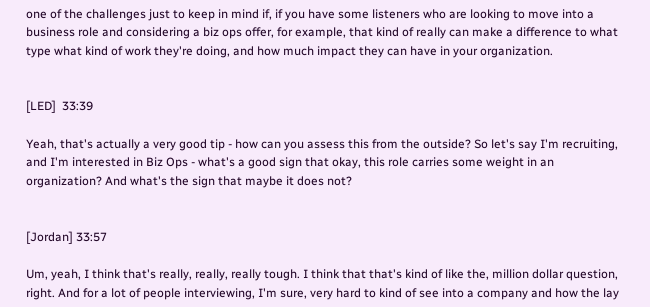one of the challenges just to keep in mind if, if you have some listeners who are looking to move into a business role and considering a biz ops offer, for example, that kind of really can make a difference to what type what kind of work they're doing, and how much impact they can have in your organization.


[LED]  33:39

Yeah, that's actually a very good tip - how can you assess this from the outside? So let's say I'm recruiting, and I'm interested in Biz Ops - what's a good sign that okay, this role carries some weight in an organization? And what's the sign that maybe it does not?


[Jordan] 33:57

Um, yeah, I think that's really, really, really tough. I think that that's kind of like the, million dollar question, right. And for a lot of people interviewing, I'm sure, very hard to kind of see into a company and how the lay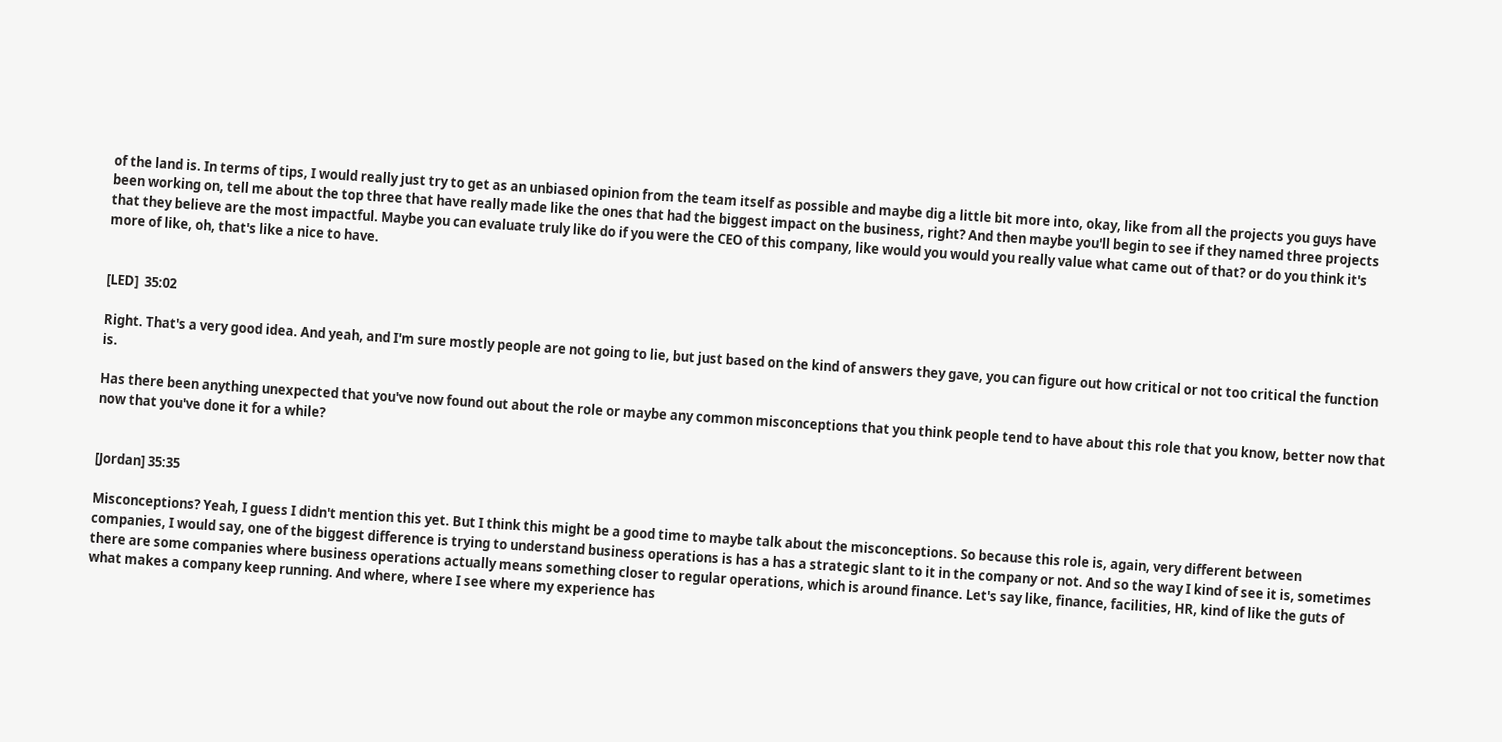of the land is. In terms of tips, I would really just try to get as an unbiased opinion from the team itself as possible and maybe dig a little bit more into, okay, like from all the projects you guys have been working on, tell me about the top three that have really made like the ones that had the biggest impact on the business, right? And then maybe you'll begin to see if they named three projects that they believe are the most impactful. Maybe you can evaluate truly like do if you were the CEO of this company, like would you would you really value what came out of that? or do you think it's more of like, oh, that's like a nice to have.


[LED]  35:02

Right. That's a very good idea. And yeah, and I'm sure mostly people are not going to lie, but just based on the kind of answers they gave, you can figure out how critical or not too critical the function is.

Has there been anything unexpected that you've now found out about the role or maybe any common misconceptions that you think people tend to have about this role that you know, better now that now that you've done it for a while?


[Jordan] 35:35

Misconceptions? Yeah, I guess I didn't mention this yet. But I think this might be a good time to maybe talk about the misconceptions. So because this role is, again, very different between companies, I would say, one of the biggest difference is trying to understand business operations is has a has a strategic slant to it in the company or not. And so the way I kind of see it is, sometimes there are some companies where business operations actually means something closer to regular operations, which is around finance. Let's say like, finance, facilities, HR, kind of like the guts of what makes a company keep running. And where, where I see where my experience has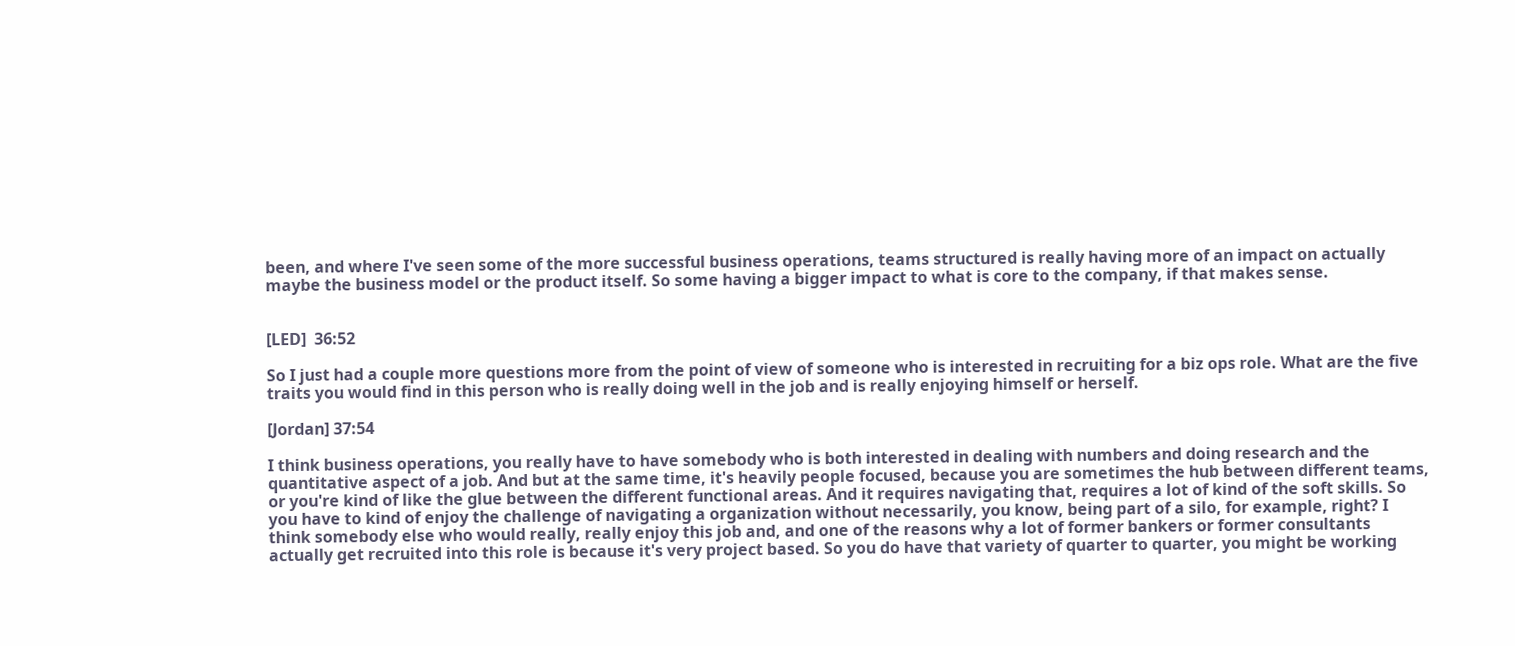been, and where I've seen some of the more successful business operations, teams structured is really having more of an impact on actually maybe the business model or the product itself. So some having a bigger impact to what is core to the company, if that makes sense.


[LED]  36:52

So I just had a couple more questions more from the point of view of someone who is interested in recruiting for a biz ops role. What are the five traits you would find in this person who is really doing well in the job and is really enjoying himself or herself.

[Jordan] 37:54

I think business operations, you really have to have somebody who is both interested in dealing with numbers and doing research and the quantitative aspect of a job. And but at the same time, it's heavily people focused, because you are sometimes the hub between different teams, or you're kind of like the glue between the different functional areas. And it requires navigating that, requires a lot of kind of the soft skills. So you have to kind of enjoy the challenge of navigating a organization without necessarily, you know, being part of a silo, for example, right? I think somebody else who would really, really enjoy this job and, and one of the reasons why a lot of former bankers or former consultants actually get recruited into this role is because it's very project based. So you do have that variety of quarter to quarter, you might be working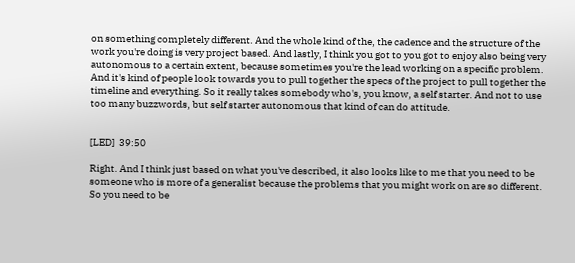on something completely different. And the whole kind of the, the cadence and the structure of the work you're doing is very project based. And lastly, I think you got to you got to enjoy also being very autonomous to a certain extent, because sometimes you're the lead working on a specific problem. And it's kind of people look towards you to pull together the specs of the project to pull together the timeline and everything. So it really takes somebody who's, you know, a self starter. And not to use too many buzzwords, but self starter autonomous that kind of can do attitude.


[LED]  39:50

Right. And I think just based on what you've described, it also looks like to me that you need to be someone who is more of a generalist because the problems that you might work on are so different. So you need to be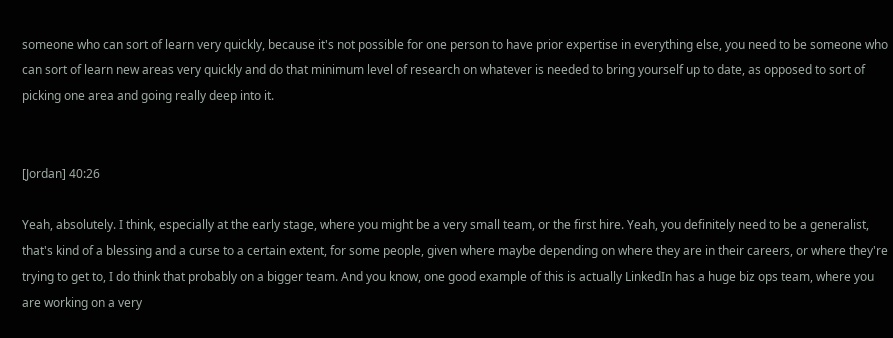someone who can sort of learn very quickly, because it's not possible for one person to have prior expertise in everything else, you need to be someone who can sort of learn new areas very quickly and do that minimum level of research on whatever is needed to bring yourself up to date, as opposed to sort of picking one area and going really deep into it.


[Jordan] 40:26

Yeah, absolutely. I think, especially at the early stage, where you might be a very small team, or the first hire. Yeah, you definitely need to be a generalist, that's kind of a blessing and a curse to a certain extent, for some people, given where maybe depending on where they are in their careers, or where they're trying to get to, I do think that probably on a bigger team. And you know, one good example of this is actually LinkedIn has a huge biz ops team, where you are working on a very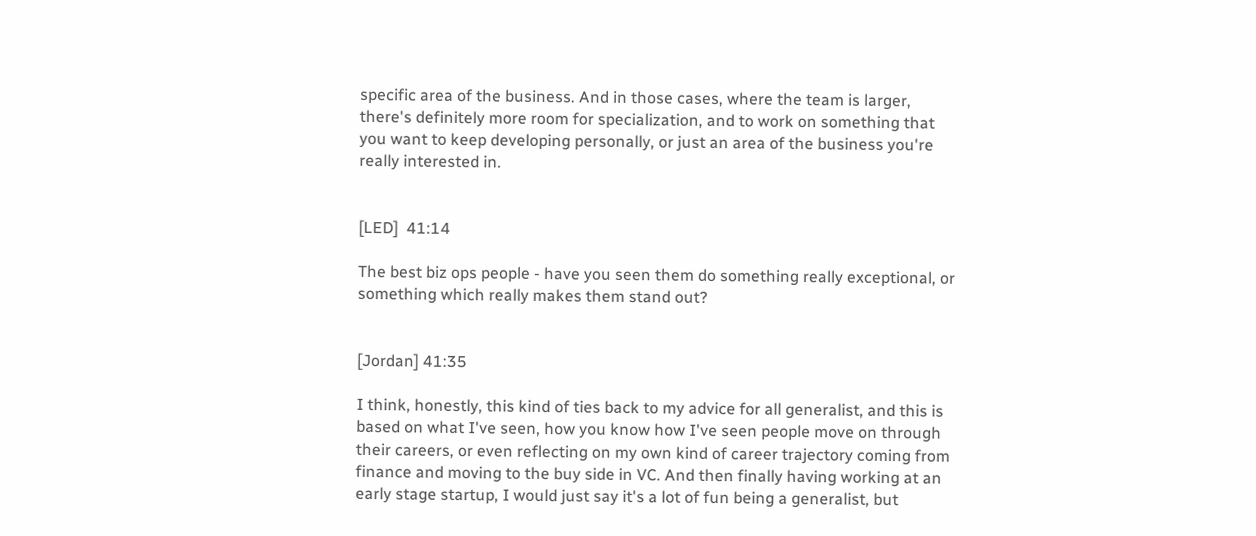specific area of the business. And in those cases, where the team is larger, there's definitely more room for specialization, and to work on something that you want to keep developing personally, or just an area of the business you're really interested in.


[LED]  41:14

The best biz ops people - have you seen them do something really exceptional, or something which really makes them stand out?


[Jordan] 41:35

I think, honestly, this kind of ties back to my advice for all generalist, and this is based on what I've seen, how you know how I've seen people move on through their careers, or even reflecting on my own kind of career trajectory coming from finance and moving to the buy side in VC. And then finally having working at an early stage startup, I would just say it's a lot of fun being a generalist, but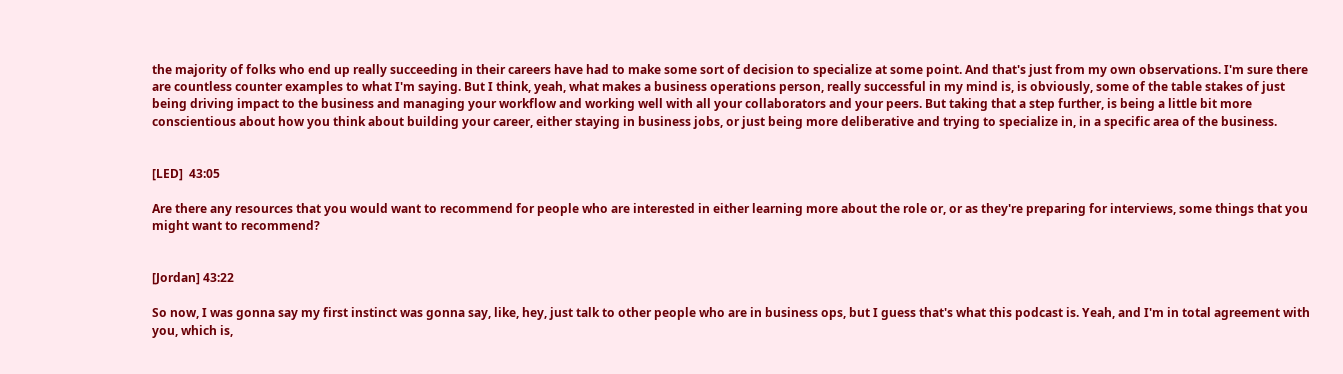the majority of folks who end up really succeeding in their careers have had to make some sort of decision to specialize at some point. And that's just from my own observations. I'm sure there are countless counter examples to what I'm saying. But I think, yeah, what makes a business operations person, really successful in my mind is, is obviously, some of the table stakes of just being driving impact to the business and managing your workflow and working well with all your collaborators and your peers. But taking that a step further, is being a little bit more conscientious about how you think about building your career, either staying in business jobs, or just being more deliberative and trying to specialize in, in a specific area of the business.


[LED]  43:05

Are there any resources that you would want to recommend for people who are interested in either learning more about the role or, or as they're preparing for interviews, some things that you might want to recommend?


[Jordan] 43:22

So now, I was gonna say my first instinct was gonna say, like, hey, just talk to other people who are in business ops, but I guess that's what this podcast is. Yeah, and I'm in total agreement with you, which is,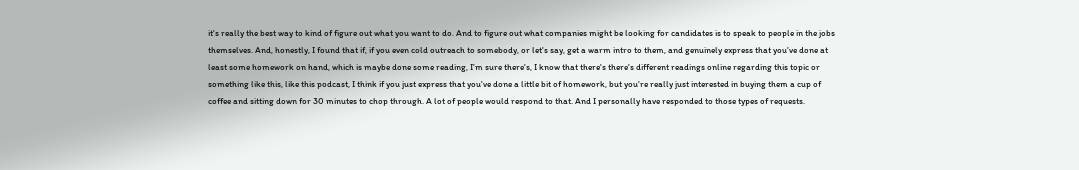it's really the best way to kind of figure out what you want to do. And to figure out what companies might be looking for candidates is to speak to people in the jobs themselves. And, honestly, I found that if, if you even cold outreach to somebody, or let's say, get a warm intro to them, and genuinely express that you've done at least some homework on hand, which is maybe done some reading, I'm sure there's, I know that there's there's different readings online regarding this topic or something like this, like this podcast, I think if you just express that you've done a little bit of homework, but you're really just interested in buying them a cup of coffee and sitting down for 30 minutes to chop through. A lot of people would respond to that. And I personally have responded to those types of requests.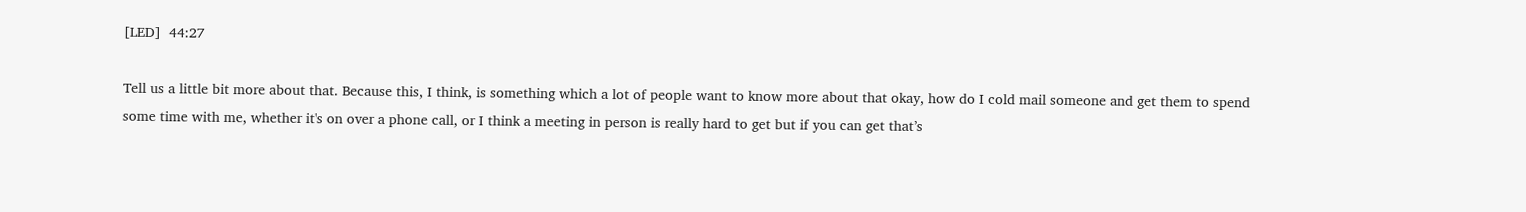[LED]  44:27

Tell us a little bit more about that. Because this, I think, is something which a lot of people want to know more about that okay, how do I cold mail someone and get them to spend some time with me, whether it's on over a phone call, or I think a meeting in person is really hard to get but if you can get that’s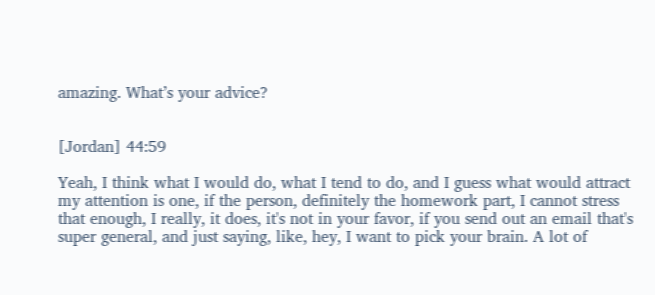amazing. What’s your advice?


[Jordan] 44:59

Yeah, I think what I would do, what I tend to do, and I guess what would attract my attention is one, if the person, definitely the homework part, I cannot stress that enough, I really, it does, it's not in your favor, if you send out an email that's super general, and just saying, like, hey, I want to pick your brain. A lot of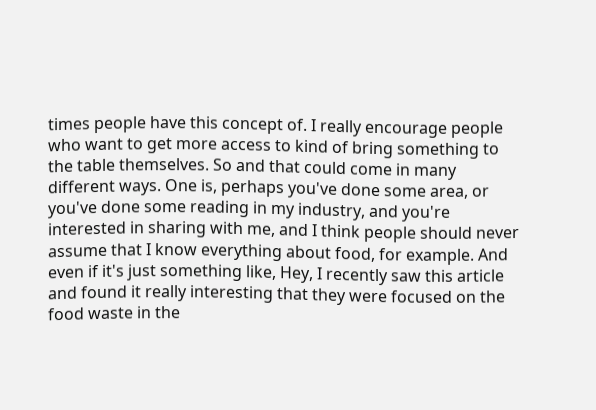times people have this concept of. I really encourage people who want to get more access to kind of bring something to the table themselves. So and that could come in many different ways. One is, perhaps you've done some area, or you've done some reading in my industry, and you're interested in sharing with me, and I think people should never assume that I know everything about food, for example. And even if it's just something like, Hey, I recently saw this article and found it really interesting that they were focused on the food waste in the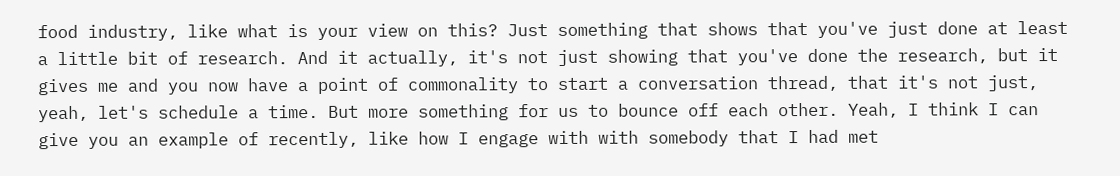food industry, like what is your view on this? Just something that shows that you've just done at least a little bit of research. And it actually, it's not just showing that you've done the research, but it gives me and you now have a point of commonality to start a conversation thread, that it's not just, yeah, let's schedule a time. But more something for us to bounce off each other. Yeah, I think I can give you an example of recently, like how I engage with with somebody that I had met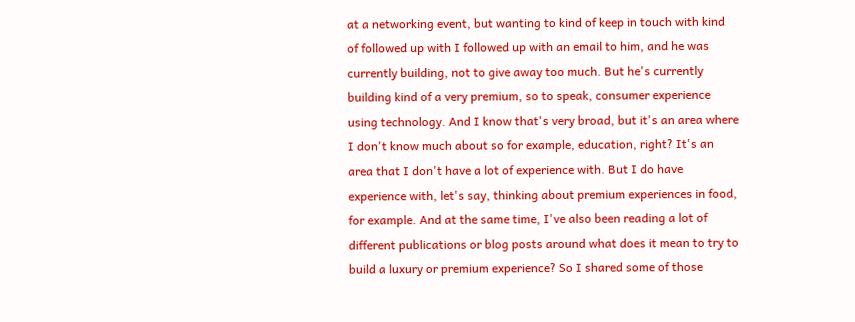at a networking event, but wanting to kind of keep in touch with kind of followed up with I followed up with an email to him, and he was currently building, not to give away too much. But he's currently building kind of a very premium, so to speak, consumer experience using technology. And I know that's very broad, but it's an area where I don't know much about so for example, education, right? It's an area that I don't have a lot of experience with. But I do have experience with, let's say, thinking about premium experiences in food, for example. And at the same time, I've also been reading a lot of different publications or blog posts around what does it mean to try to build a luxury or premium experience? So I shared some of those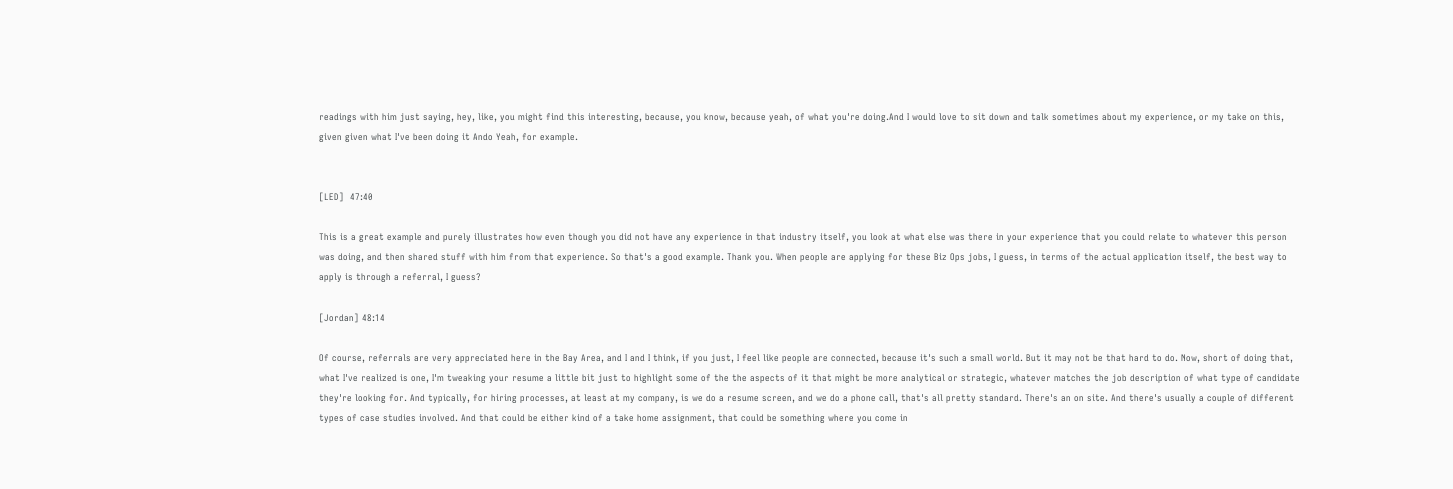readings with him just saying, hey, like, you might find this interesting, because, you know, because yeah, of what you're doing.And I would love to sit down and talk sometimes about my experience, or my take on this, given given what I've been doing it Ando Yeah, for example.


[LED]  47:40

This is a great example and purely illustrates how even though you did not have any experience in that industry itself, you look at what else was there in your experience that you could relate to whatever this person was doing, and then shared stuff with him from that experience. So that's a good example. Thank you. When people are applying for these Biz Ops jobs, I guess, in terms of the actual application itself, the best way to apply is through a referral, I guess?

[Jordan] 48:14

Of course, referrals are very appreciated here in the Bay Area, and I and I think, if you just, I feel like people are connected, because it's such a small world. But it may not be that hard to do. Now, short of doing that, what I've realized is one, I'm tweaking your resume a little bit just to highlight some of the the aspects of it that might be more analytical or strategic, whatever matches the job description of what type of candidate they're looking for. And typically, for hiring processes, at least at my company, is we do a resume screen, and we do a phone call, that's all pretty standard. There's an on site. And there's usually a couple of different types of case studies involved. And that could be either kind of a take home assignment, that could be something where you come in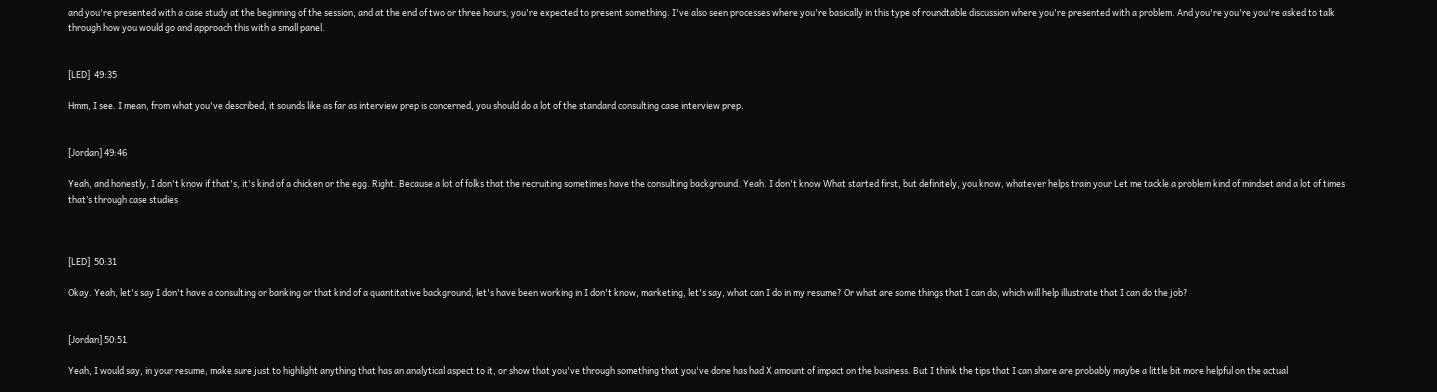and you're presented with a case study at the beginning of the session, and at the end of two or three hours, you're expected to present something. I've also seen processes where you're basically in this type of roundtable discussion where you're presented with a problem. And you're you're you're asked to talk through how you would go and approach this with a small panel.


[LED]  49:35

Hmm, I see. I mean, from what you've described, it sounds like as far as interview prep is concerned, you should do a lot of the standard consulting case interview prep.


[Jordan] 49:46

Yeah, and honestly, I don't know if that's, it's kind of a chicken or the egg. Right. Because a lot of folks that the recruiting sometimes have the consulting background. Yeah. I don't know What started first, but definitely, you know, whatever helps train your Let me tackle a problem kind of mindset and a lot of times that’s through case studies



[LED]  50:31

Okay. Yeah, let's say I don't have a consulting or banking or that kind of a quantitative background, let's have been working in I don't know, marketing, let's say, what can I do in my resume? Or what are some things that I can do, which will help illustrate that I can do the job?


[Jordan] 50:51

Yeah, I would say, in your resume, make sure just to highlight anything that has an analytical aspect to it, or show that you've through something that you've done has had X amount of impact on the business. But I think the tips that I can share are probably maybe a little bit more helpful on the actual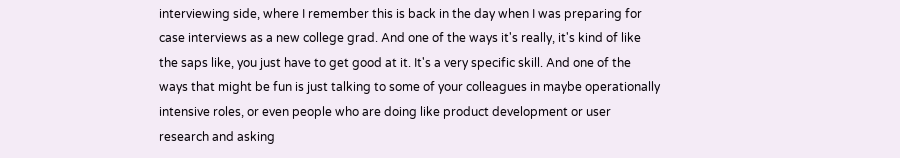interviewing side, where I remember this is back in the day when I was preparing for case interviews as a new college grad. And one of the ways it's really, it's kind of like the saps like, you just have to get good at it. It's a very specific skill. And one of the ways that might be fun is just talking to some of your colleagues in maybe operationally intensive roles, or even people who are doing like product development or user research and asking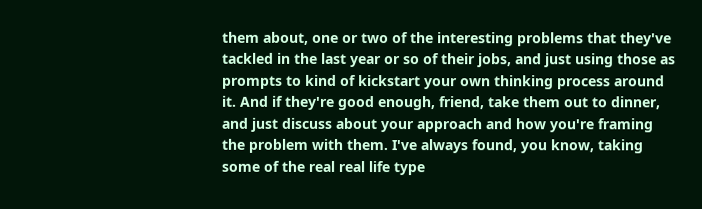them about, one or two of the interesting problems that they've tackled in the last year or so of their jobs, and just using those as prompts to kind of kickstart your own thinking process around it. And if they're good enough, friend, take them out to dinner, and just discuss about your approach and how you're framing the problem with them. I've always found, you know, taking some of the real real life type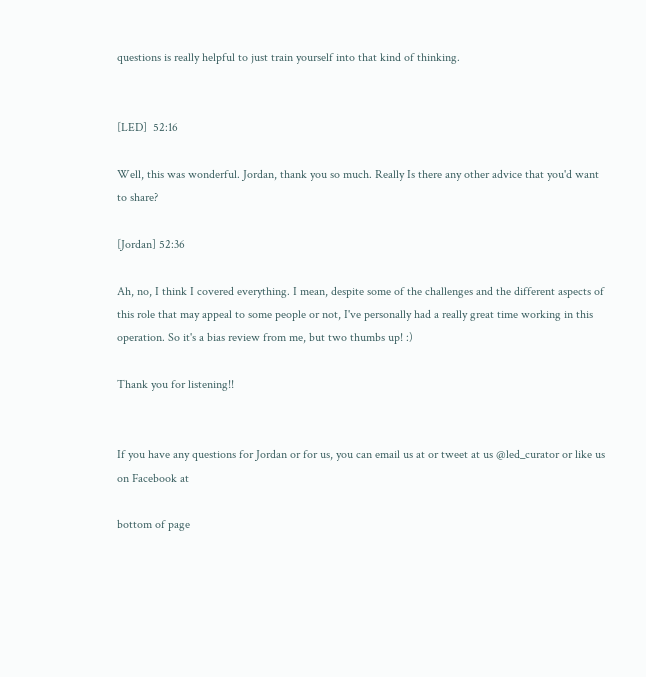questions is really helpful to just train yourself into that kind of thinking.


[LED]  52:16

Well, this was wonderful. Jordan, thank you so much. Really Is there any other advice that you'd want to share?

[Jordan] 52:36

Ah, no, I think I covered everything. I mean, despite some of the challenges and the different aspects of this role that may appeal to some people or not, I've personally had a really great time working in this operation. So it's a bias review from me, but two thumbs up! :)

Thank you for listening!!


If you have any questions for Jordan or for us, you can email us at or tweet at us @led_curator or like us on Facebook at

bottom of page